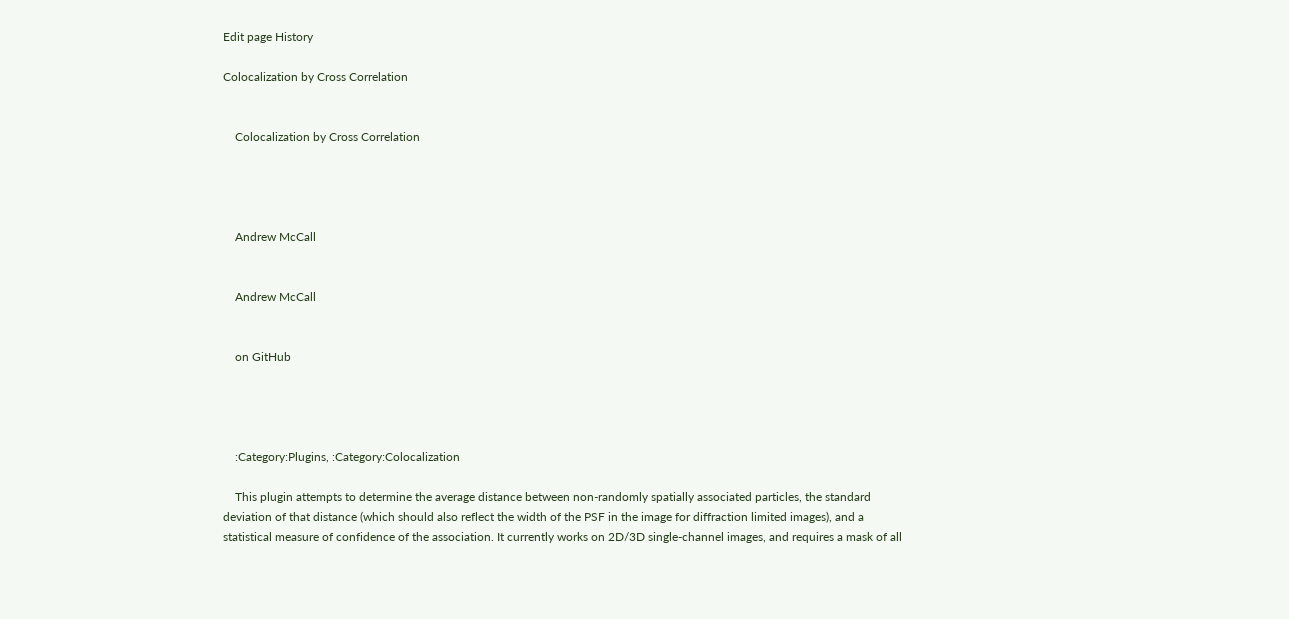Edit page History

Colocalization by Cross Correlation


    Colocalization by Cross Correlation




    Andrew McCall


    Andrew McCall


    on GitHub




    :Category:Plugins, :Category:Colocalization

    This plugin attempts to determine the average distance between non-randomly spatially associated particles, the standard deviation of that distance (which should also reflect the width of the PSF in the image for diffraction limited images), and a statistical measure of confidence of the association. It currently works on 2D/3D single-channel images, and requires a mask of all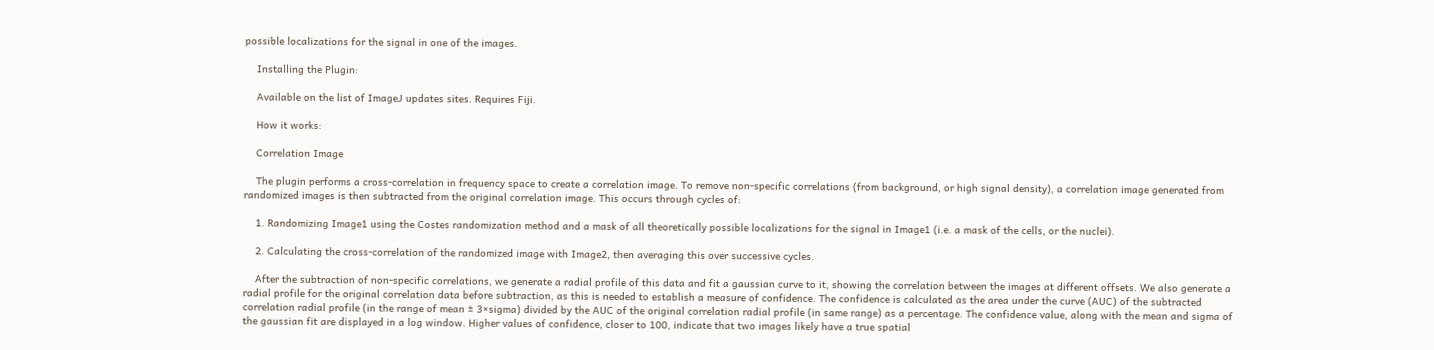possible localizations for the signal in one of the images.

    Installing the Plugin:

    Available on the list of ImageJ updates sites. Requires Fiji.

    How it works:

    Correlation Image

    The plugin performs a cross-correlation in frequency space to create a correlation image. To remove non-specific correlations (from background, or high signal density), a correlation image generated from randomized images is then subtracted from the original correlation image. This occurs through cycles of:

    1. Randomizing Image1 using the Costes randomization method and a mask of all theoretically possible localizations for the signal in Image1 (i.e. a mask of the cells, or the nuclei).

    2. Calculating the cross-correlation of the randomized image with Image2, then averaging this over successive cycles.

    After the subtraction of non-specific correlations, we generate a radial profile of this data and fit a gaussian curve to it, showing the correlation between the images at different offsets. We also generate a radial profile for the original correlation data before subtraction, as this is needed to establish a measure of confidence. The confidence is calculated as the area under the curve (AUC) of the subtracted correlation radial profile (in the range of mean ± 3×sigma) divided by the AUC of the original correlation radial profile (in same range) as a percentage. The confidence value, along with the mean and sigma of the gaussian fit are displayed in a log window. Higher values of confidence, closer to 100, indicate that two images likely have a true spatial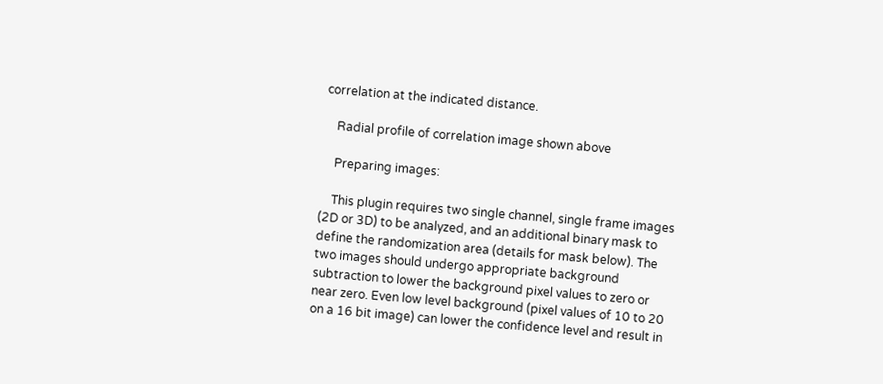correlation at the indicated distance.

    Radial profile of correlation image shown above

    Preparing images:

    This plugin requires two single channel, single frame images (2D or 3D) to be analyzed, and an additional binary mask to define the randomization area (details for mask below). The two images should undergo appropriate background subtraction to lower the background pixel values to zero or near zero. Even low level background (pixel values of 10 to 20 on a 16 bit image) can lower the confidence level and result in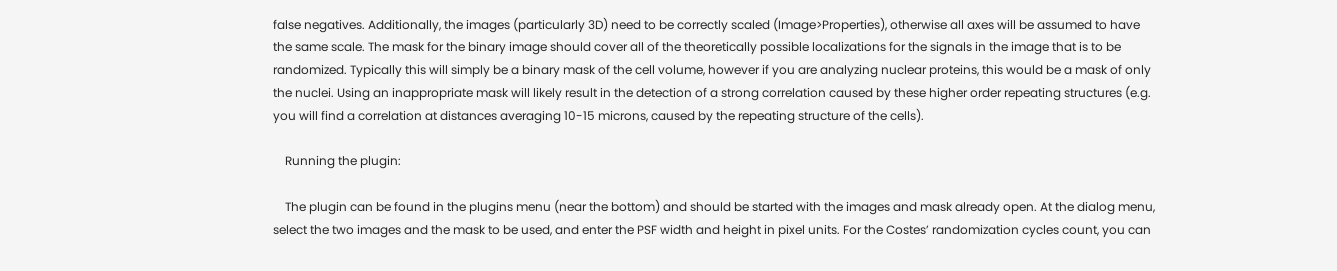false negatives. Additionally, the images (particularly 3D) need to be correctly scaled (Image>Properties), otherwise all axes will be assumed to have the same scale. The mask for the binary image should cover all of the theoretically possible localizations for the signals in the image that is to be randomized. Typically this will simply be a binary mask of the cell volume, however if you are analyzing nuclear proteins, this would be a mask of only the nuclei. Using an inappropriate mask will likely result in the detection of a strong correlation caused by these higher order repeating structures (e.g. you will find a correlation at distances averaging 10-15 microns, caused by the repeating structure of the cells).

    Running the plugin:

    The plugin can be found in the plugins menu (near the bottom) and should be started with the images and mask already open. At the dialog menu, select the two images and the mask to be used, and enter the PSF width and height in pixel units. For the Costes’ randomization cycles count, you can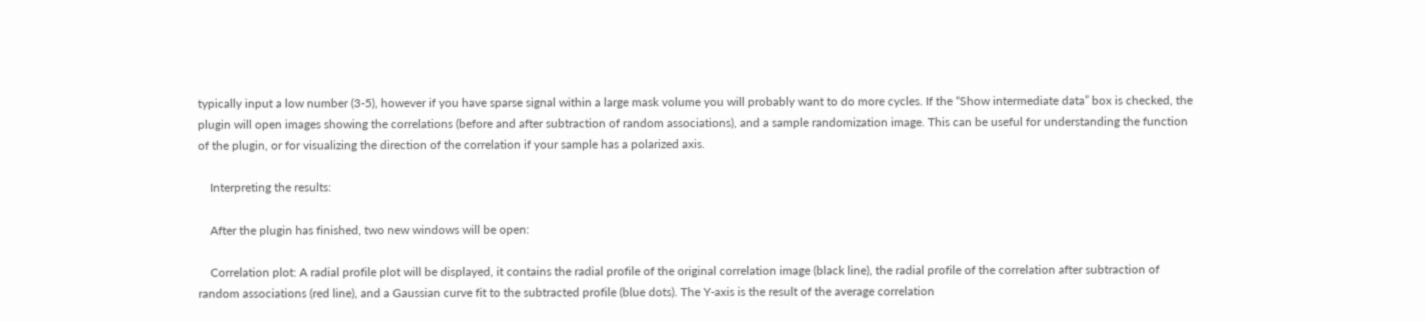typically input a low number (3-5), however if you have sparse signal within a large mask volume you will probably want to do more cycles. If the “Show intermediate data” box is checked, the plugin will open images showing the correlations (before and after subtraction of random associations), and a sample randomization image. This can be useful for understanding the function of the plugin, or for visualizing the direction of the correlation if your sample has a polarized axis.

    Interpreting the results:

    After the plugin has finished, two new windows will be open:

    Correlation plot: A radial profile plot will be displayed, it contains the radial profile of the original correlation image (black line), the radial profile of the correlation after subtraction of random associations (red line), and a Gaussian curve fit to the subtracted profile (blue dots). The Y-axis is the result of the average correlation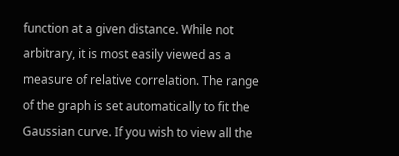function at a given distance. While not arbitrary, it is most easily viewed as a measure of relative correlation. The range of the graph is set automatically to fit the Gaussian curve. If you wish to view all the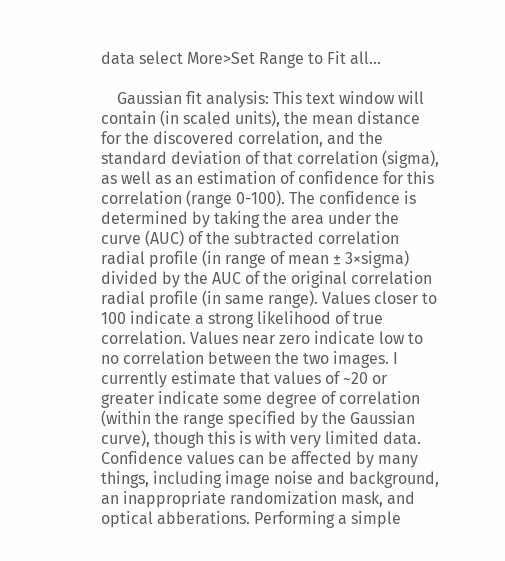data select More>Set Range to Fit all…

    Gaussian fit analysis: This text window will contain (in scaled units), the mean distance for the discovered correlation, and the standard deviation of that correlation (sigma), as well as an estimation of confidence for this correlation (range 0-100). The confidence is determined by taking the area under the curve (AUC) of the subtracted correlation radial profile (in range of mean ± 3×sigma) divided by the AUC of the original correlation radial profile (in same range). Values closer to 100 indicate a strong likelihood of true correlation. Values near zero indicate low to no correlation between the two images. I currently estimate that values of ~20 or greater indicate some degree of correlation (within the range specified by the Gaussian curve), though this is with very limited data. Confidence values can be affected by many things, including image noise and background, an inappropriate randomization mask, and optical abberations. Performing a simple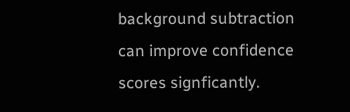background subtraction can improve confidence scores signficantly.